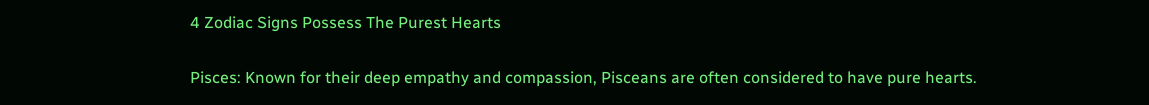4 Zodiac Signs Possess The Purest Hearts

Pisces: Known for their deep empathy and compassion, Pisceans are often considered to have pure hearts.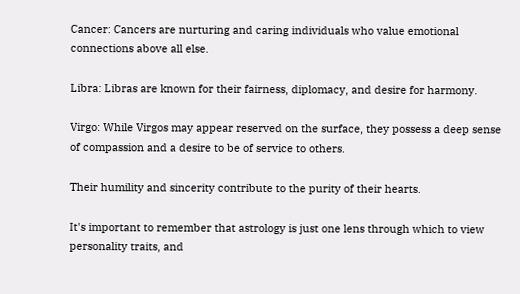Cancer: Cancers are nurturing and caring individuals who value emotional connections above all else.

Libra: Libras are known for their fairness, diplomacy, and desire for harmony.

Virgo: While Virgos may appear reserved on the surface, they possess a deep sense of compassion and a desire to be of service to others.

Their humility and sincerity contribute to the purity of their hearts.

It's important to remember that astrology is just one lens through which to view personality traits, and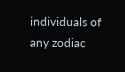individuals of any zodiac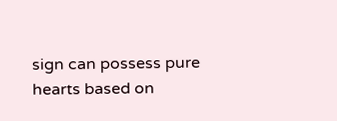sign can possess pure hearts based on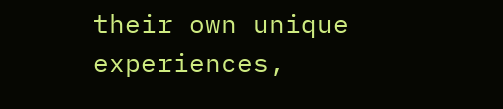their own unique experiences,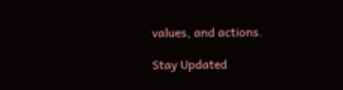values, and actions.

Stay Updated